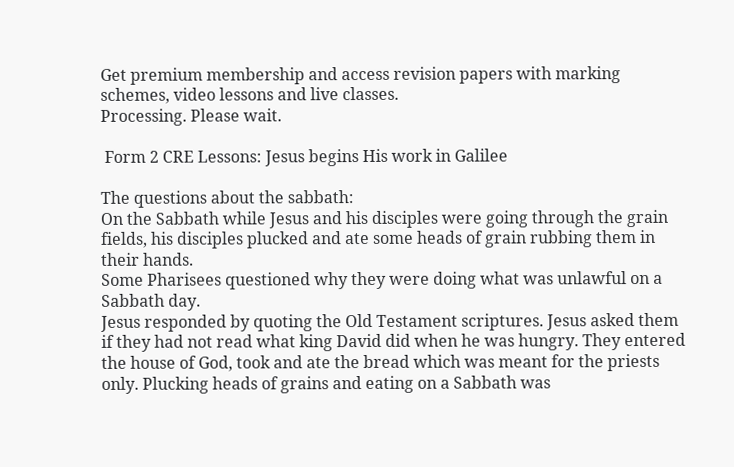Get premium membership and access revision papers with marking schemes, video lessons and live classes.
Processing. Please wait.

 Form 2 CRE Lessons: Jesus begins His work in Galilee

The questions about the sabbath:
On the Sabbath while Jesus and his disciples were going through the grain fields, his disciples plucked and ate some heads of grain rubbing them in their hands.
Some Pharisees questioned why they were doing what was unlawful on a Sabbath day.
Jesus responded by quoting the Old Testament scriptures. Jesus asked them if they had not read what king David did when he was hungry. They entered the house of God, took and ate the bread which was meant for the priests only. Plucking heads of grains and eating on a Sabbath was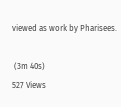viewed as work by Pharisees.

 (3m 40s)
527 Views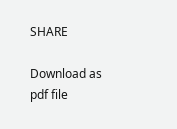SHARE

Download as pdf file